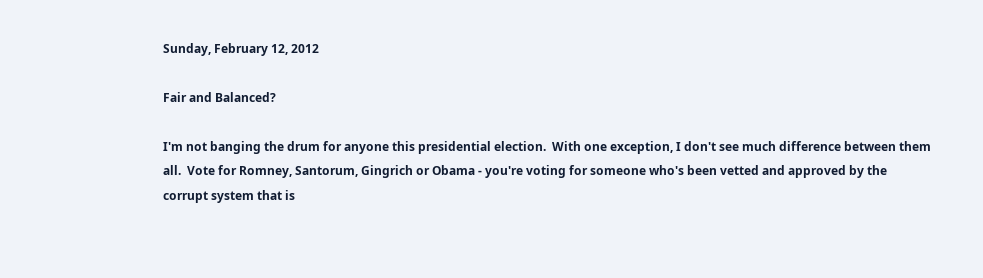Sunday, February 12, 2012

Fair and Balanced?

I'm not banging the drum for anyone this presidential election.  With one exception, I don't see much difference between them all.  Vote for Romney, Santorum, Gingrich or Obama - you're voting for someone who's been vetted and approved by the corrupt system that is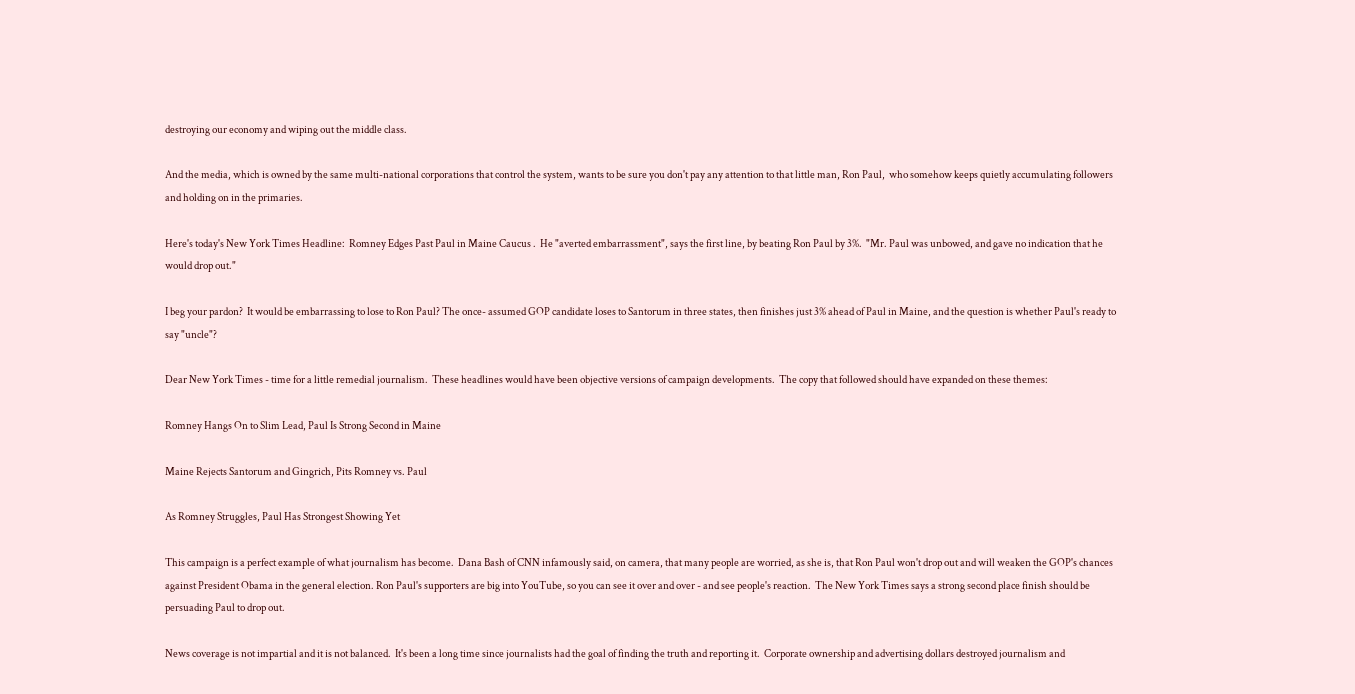destroying our economy and wiping out the middle class.

And the media, which is owned by the same multi-national corporations that control the system, wants to be sure you don't pay any attention to that little man, Ron Paul,  who somehow keeps quietly accumulating followers and holding on in the primaries.

Here's today's New York Times Headline:  Romney Edges Past Paul in Maine Caucus .  He "averted embarrassment", says the first line, by beating Ron Paul by 3%.  "Mr. Paul was unbowed, and gave no indication that he would drop out."

I beg your pardon?  It would be embarrassing to lose to Ron Paul? The once- assumed GOP candidate loses to Santorum in three states, then finishes just 3% ahead of Paul in Maine, and the question is whether Paul's ready to say "uncle"?

Dear New York Times - time for a little remedial journalism.  These headlines would have been objective versions of campaign developments.  The copy that followed should have expanded on these themes:

Romney Hangs On to Slim Lead, Paul Is Strong Second in Maine

Maine Rejects Santorum and Gingrich, Pits Romney vs. Paul

As Romney Struggles, Paul Has Strongest Showing Yet

This campaign is a perfect example of what journalism has become.  Dana Bash of CNN infamously said, on camera, that many people are worried, as she is, that Ron Paul won't drop out and will weaken the GOP's chances against President Obama in the general election. Ron Paul's supporters are big into YouTube, so you can see it over and over - and see people's reaction.  The New York Times says a strong second place finish should be persuading Paul to drop out.

News coverage is not impartial and it is not balanced.  It's been a long time since journalists had the goal of finding the truth and reporting it.  Corporate ownership and advertising dollars destroyed journalism and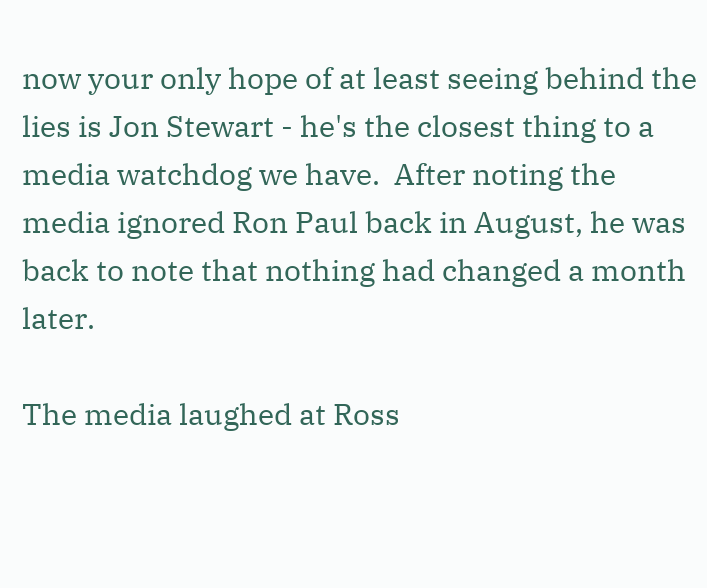now your only hope of at least seeing behind the lies is Jon Stewart - he's the closest thing to a media watchdog we have.  After noting the media ignored Ron Paul back in August, he was back to note that nothing had changed a month later.

The media laughed at Ross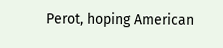Perot, hoping American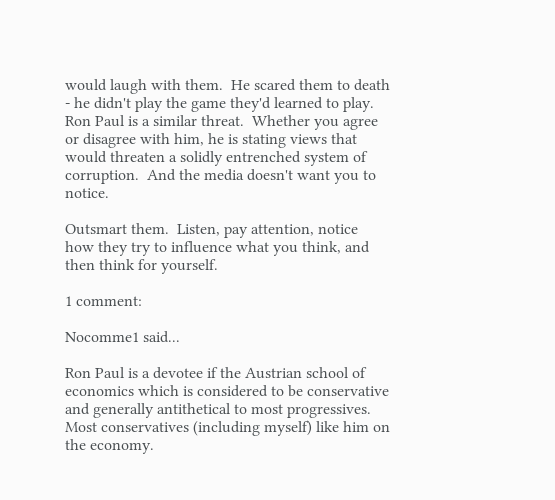would laugh with them.  He scared them to death - he didn't play the game they'd learned to play.  Ron Paul is a similar threat.  Whether you agree or disagree with him, he is stating views that would threaten a solidly entrenched system of corruption.  And the media doesn't want you to notice.

Outsmart them.  Listen, pay attention, notice how they try to influence what you think, and then think for yourself.

1 comment:

Nocomme1 said...

Ron Paul is a devotee if the Austrian school of economics which is considered to be conservative and generally antithetical to most progressives. Most conservatives (including myself) like him on the economy.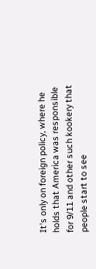It's only on foreign policy, where he holds that America was responsible for 9/11 and other such kookery that people start to see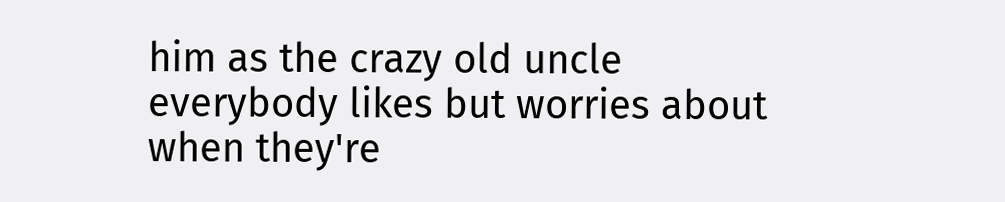him as the crazy old uncle everybody likes but worries about when they're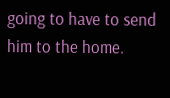going to have to send him to the home.